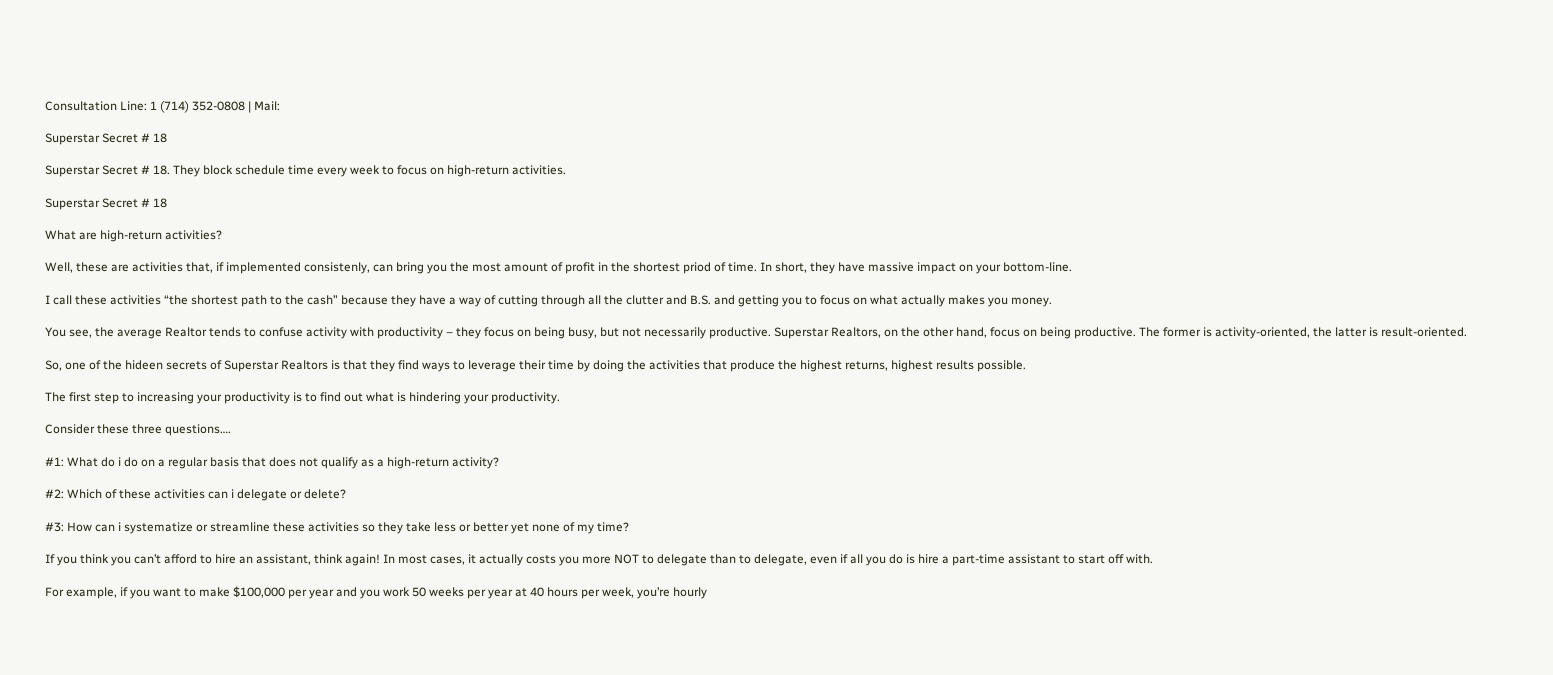Consultation Line: 1 (714) 352-0808 | Mail:

Superstar Secret # 18

Superstar Secret # 18. They block schedule time every week to focus on high-return activities.

Superstar Secret # 18

What are high-return activities?

Well, these are activities that, if implemented consistenly, can bring you the most amount of profit in the shortest priod of time. In short, they have massive impact on your bottom-line.

I call these activities “the shortest path to the cash” because they have a way of cutting through all the clutter and B.S. and getting you to focus on what actually makes you money.

You see, the average Realtor tends to confuse activity with productivity – they focus on being busy, but not necessarily productive. Superstar Realtors, on the other hand, focus on being productive. The former is activity-oriented, the latter is result-oriented.

So, one of the hideen secrets of Superstar Realtors is that they find ways to leverage their time by doing the activities that produce the highest returns, highest results possible.

The first step to increasing your productivity is to find out what is hindering your productivity.

Consider these three questions….

#1: What do i do on a regular basis that does not qualify as a high-return activity?

#2: Which of these activities can i delegate or delete?

#3: How can i systematize or streamline these activities so they take less or better yet none of my time?

If you think you can’t afford to hire an assistant, think again! In most cases, it actually costs you more NOT to delegate than to delegate, even if all you do is hire a part-time assistant to start off with.

For example, if you want to make $100,000 per year and you work 50 weeks per year at 40 hours per week, you’re hourly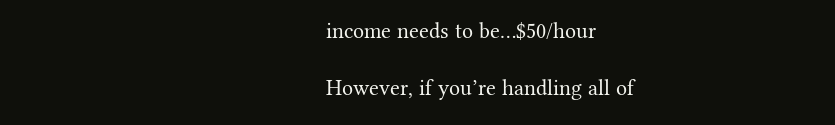income needs to be…$50/hour

However, if you’re handling all of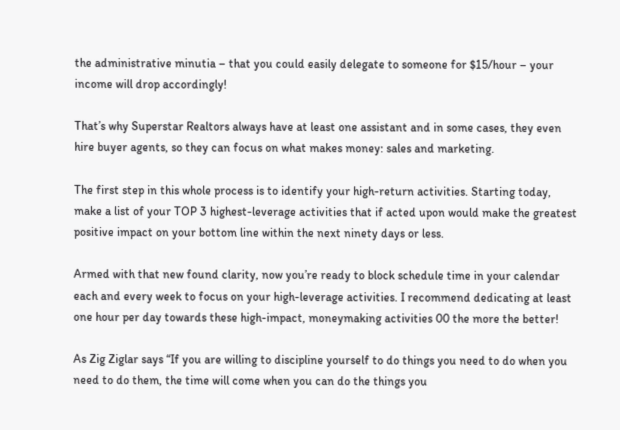the administrative minutia – that you could easily delegate to someone for $15/hour – your income will drop accordingly!

That’s why Superstar Realtors always have at least one assistant and in some cases, they even hire buyer agents, so they can focus on what makes money: sales and marketing.

The first step in this whole process is to identify your high-return activities. Starting today, make a list of your TOP 3 highest-leverage activities that if acted upon would make the greatest positive impact on your bottom line within the next ninety days or less.

Armed with that new found clarity, now you’re ready to block schedule time in your calendar each and every week to focus on your high-leverage activities. I recommend dedicating at least one hour per day towards these high-impact, moneymaking activities 00 the more the better!

As Zig Ziglar says “If you are willing to discipline yourself to do things you need to do when you need to do them, the time will come when you can do the things you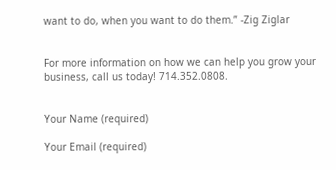want to do, when you want to do them.” -Zig Ziglar


For more information on how we can help you grow your business, call us today! 714.352.0808.


Your Name (required)

Your Email (required)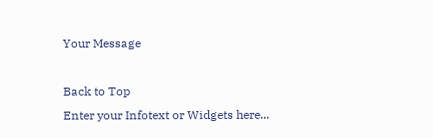Your Message

Back to Top
Enter your Infotext or Widgets here...